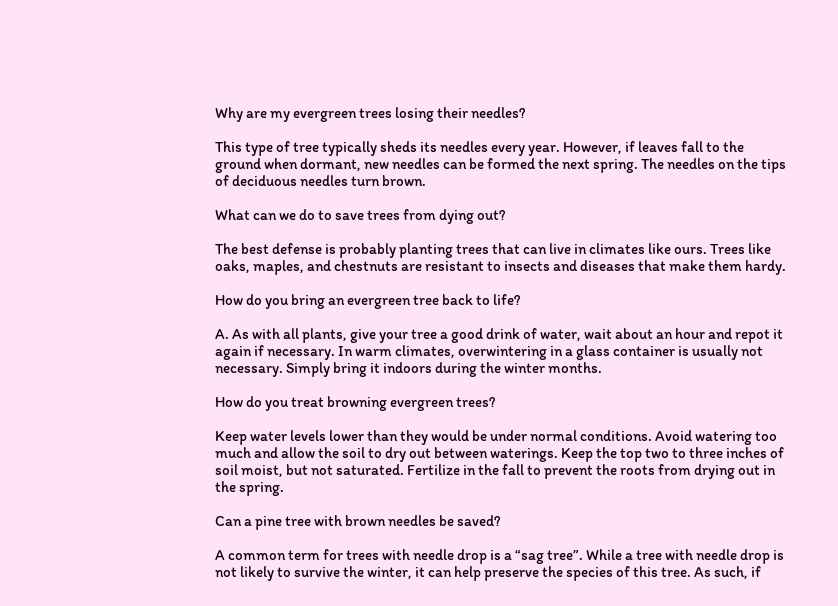Why are my evergreen trees losing their needles?

This type of tree typically sheds its needles every year. However, if leaves fall to the ground when dormant, new needles can be formed the next spring. The needles on the tips of deciduous needles turn brown.

What can we do to save trees from dying out?

The best defense is probably planting trees that can live in climates like ours. Trees like oaks, maples, and chestnuts are resistant to insects and diseases that make them hardy.

How do you bring an evergreen tree back to life?

A. As with all plants, give your tree a good drink of water, wait about an hour and repot it again if necessary. In warm climates, overwintering in a glass container is usually not necessary. Simply bring it indoors during the winter months.

How do you treat browning evergreen trees?

Keep water levels lower than they would be under normal conditions. Avoid watering too much and allow the soil to dry out between waterings. Keep the top two to three inches of soil moist, but not saturated. Fertilize in the fall to prevent the roots from drying out in the spring.

Can a pine tree with brown needles be saved?

A common term for trees with needle drop is a “sag tree”. While a tree with needle drop is not likely to survive the winter, it can help preserve the species of this tree. As such, if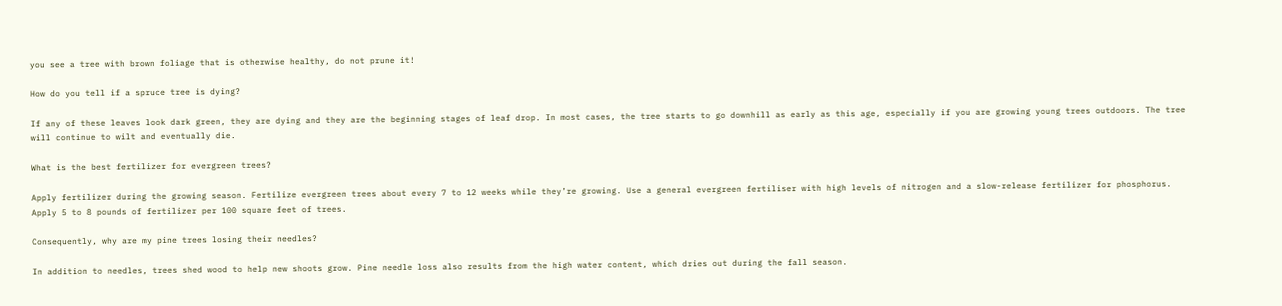you see a tree with brown foliage that is otherwise healthy, do not prune it!

How do you tell if a spruce tree is dying?

If any of these leaves look dark green, they are dying and they are the beginning stages of leaf drop. In most cases, the tree starts to go downhill as early as this age, especially if you are growing young trees outdoors. The tree will continue to wilt and eventually die.

What is the best fertilizer for evergreen trees?

Apply fertilizer during the growing season. Fertilize evergreen trees about every 7 to 12 weeks while they’re growing. Use a general evergreen fertiliser with high levels of nitrogen and a slow-release fertilizer for phosphorus. Apply 5 to 8 pounds of fertilizer per 100 square feet of trees.

Consequently, why are my pine trees losing their needles?

In addition to needles, trees shed wood to help new shoots grow. Pine needle loss also results from the high water content, which dries out during the fall season.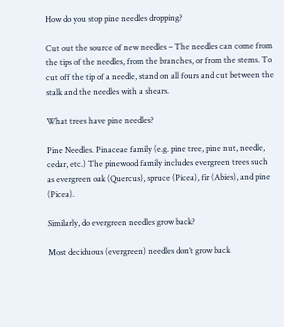How do you stop pine needles dropping?

Cut out the source of new needles – The needles can come from the tips of the needles, from the branches, or from the stems. To cut off the tip of a needle, stand on all fours and cut between the stalk and the needles with a shears.

What trees have pine needles?

Pine Needles. Pinaceae family (e.g. pine tree, pine nut, needle, cedar, etc.) The pinewood family includes evergreen trees such as evergreen oak (Quercus), spruce (Picea), fir (Abies), and pine (Picea).

Similarly, do evergreen needles grow back?

Most deciduous (evergreen) needles don’t grow back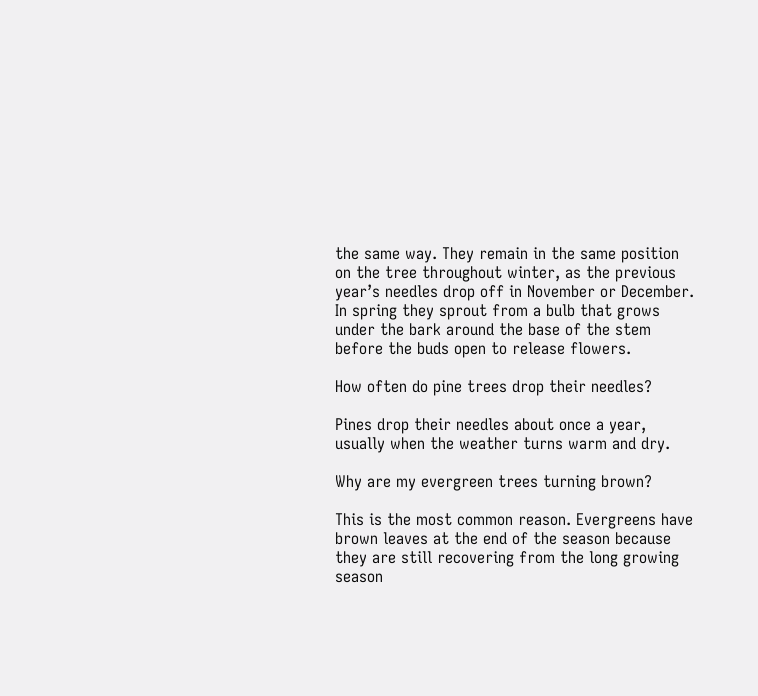the same way. They remain in the same position on the tree throughout winter, as the previous year’s needles drop off in November or December. In spring they sprout from a bulb that grows under the bark around the base of the stem before the buds open to release flowers.

How often do pine trees drop their needles?

Pines drop their needles about once a year, usually when the weather turns warm and dry.

Why are my evergreen trees turning brown?

This is the most common reason. Evergreens have brown leaves at the end of the season because they are still recovering from the long growing season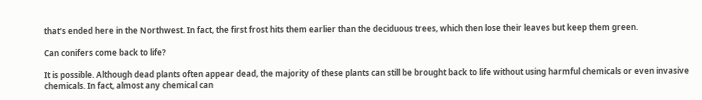that’s ended here in the Northwest. In fact, the first frost hits them earlier than the deciduous trees, which then lose their leaves but keep them green.

Can conifers come back to life?

It is possible. Although dead plants often appear dead, the majority of these plants can still be brought back to life without using harmful chemicals or even invasive chemicals. In fact, almost any chemical can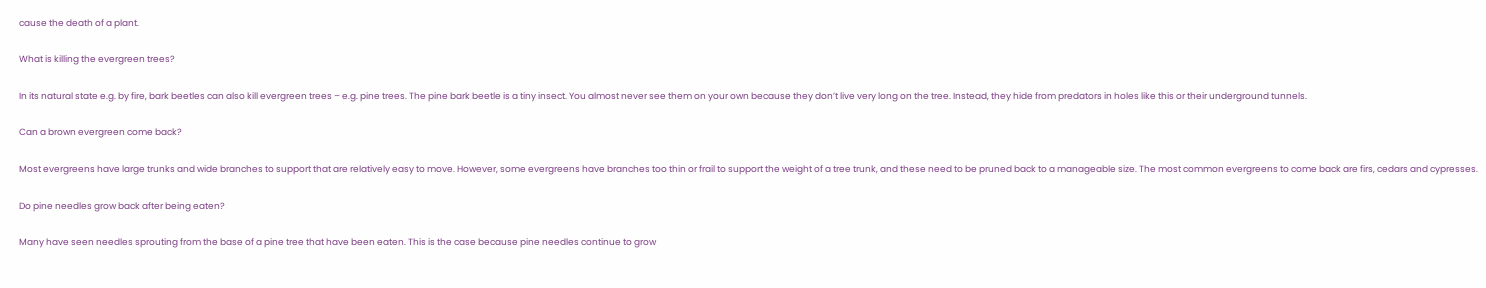cause the death of a plant.

What is killing the evergreen trees?

In its natural state e.g. by fire, bark beetles can also kill evergreen trees – e.g. pine trees. The pine bark beetle is a tiny insect. You almost never see them on your own because they don’t live very long on the tree. Instead, they hide from predators in holes like this or their underground tunnels.

Can a brown evergreen come back?

Most evergreens have large trunks and wide branches to support that are relatively easy to move. However, some evergreens have branches too thin or frail to support the weight of a tree trunk, and these need to be pruned back to a manageable size. The most common evergreens to come back are firs, cedars and cypresses.

Do pine needles grow back after being eaten?

Many have seen needles sprouting from the base of a pine tree that have been eaten. This is the case because pine needles continue to grow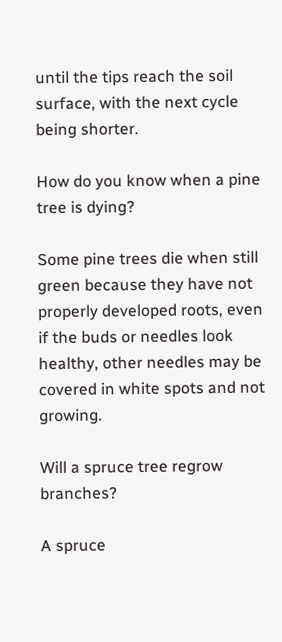until the tips reach the soil surface, with the next cycle being shorter.

How do you know when a pine tree is dying?

Some pine trees die when still green because they have not properly developed roots, even if the buds or needles look healthy, other needles may be covered in white spots and not growing.

Will a spruce tree regrow branches?

A spruce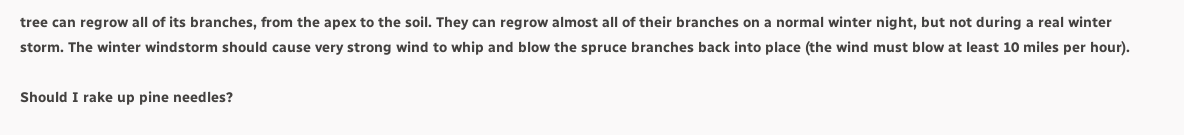tree can regrow all of its branches, from the apex to the soil. They can regrow almost all of their branches on a normal winter night, but not during a real winter storm. The winter windstorm should cause very strong wind to whip and blow the spruce branches back into place (the wind must blow at least 10 miles per hour).

Should I rake up pine needles?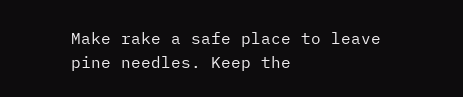Make rake a safe place to leave pine needles. Keep the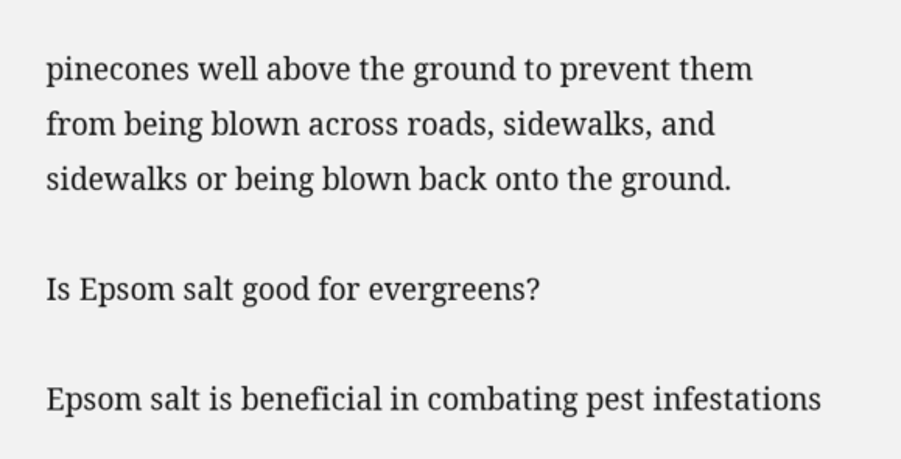pinecones well above the ground to prevent them from being blown across roads, sidewalks, and sidewalks or being blown back onto the ground.

Is Epsom salt good for evergreens?

Epsom salt is beneficial in combating pest infestations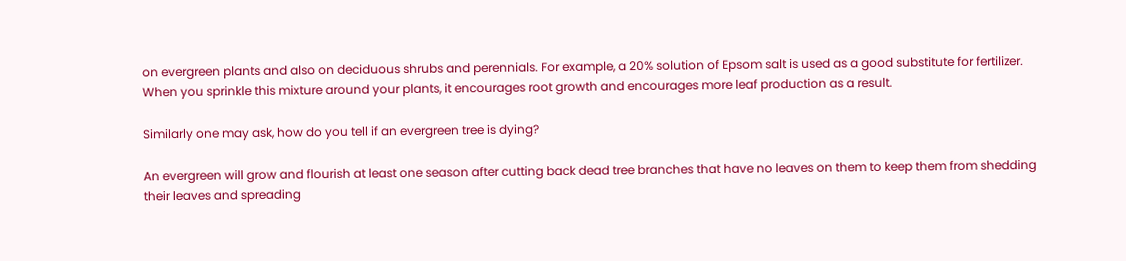on evergreen plants and also on deciduous shrubs and perennials. For example, a 20% solution of Epsom salt is used as a good substitute for fertilizer. When you sprinkle this mixture around your plants, it encourages root growth and encourages more leaf production as a result.

Similarly one may ask, how do you tell if an evergreen tree is dying?

An evergreen will grow and flourish at least one season after cutting back dead tree branches that have no leaves on them to keep them from shedding their leaves and spreading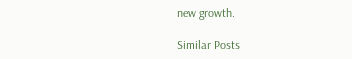new growth.

Similar Posts